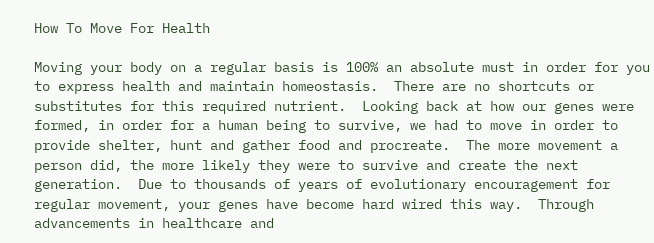How To Move For Health

Moving your body on a regular basis is 100% an absolute must in order for you to express health and maintain homeostasis.  There are no shortcuts or substitutes for this required nutrient.  Looking back at how our genes were formed, in order for a human being to survive, we had to move in order to provide shelter, hunt and gather food and procreate.  The more movement a person did, the more likely they were to survive and create the next generation.  Due to thousands of years of evolutionary encouragement for regular movement, your genes have become hard wired this way.  Through advancements in healthcare and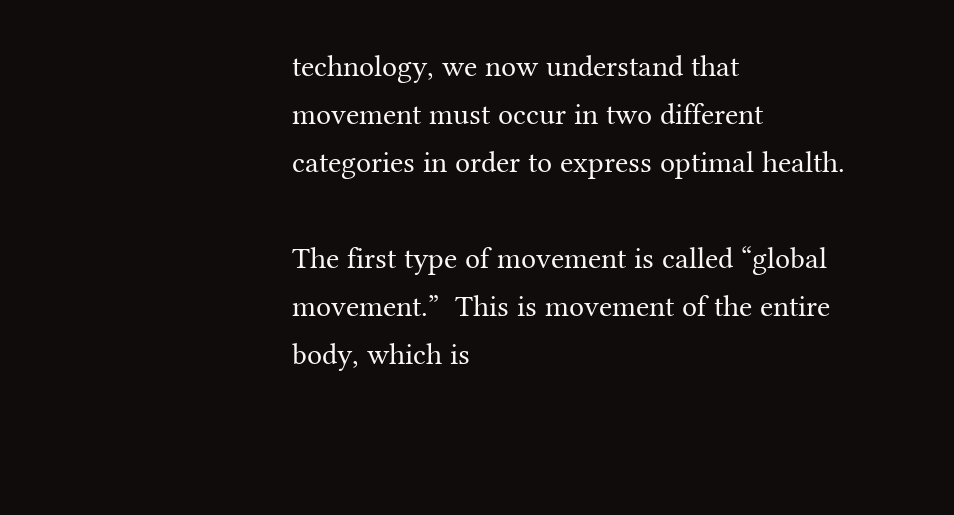technology, we now understand that movement must occur in two different categories in order to express optimal health.

The first type of movement is called “global movement.”  This is movement of the entire body, which is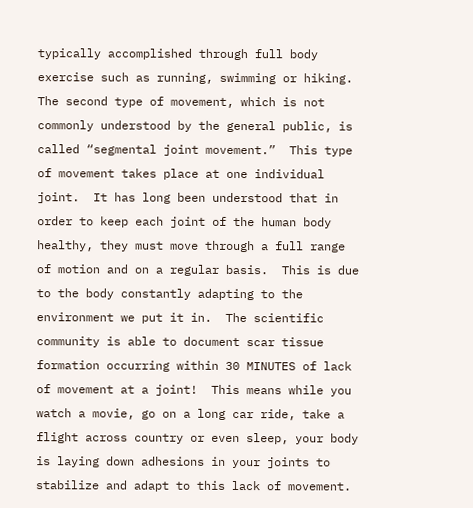typically accomplished through full body exercise such as running, swimming or hiking.  The second type of movement, which is not commonly understood by the general public, is called “segmental joint movement.”  This type of movement takes place at one individual joint.  It has long been understood that in order to keep each joint of the human body healthy, they must move through a full range of motion and on a regular basis.  This is due to the body constantly adapting to the environment we put it in.  The scientific community is able to document scar tissue formation occurring within 30 MINUTES of lack of movement at a joint!  This means while you watch a movie, go on a long car ride, take a flight across country or even sleep, your body is laying down adhesions in your joints to stabilize and adapt to this lack of movement.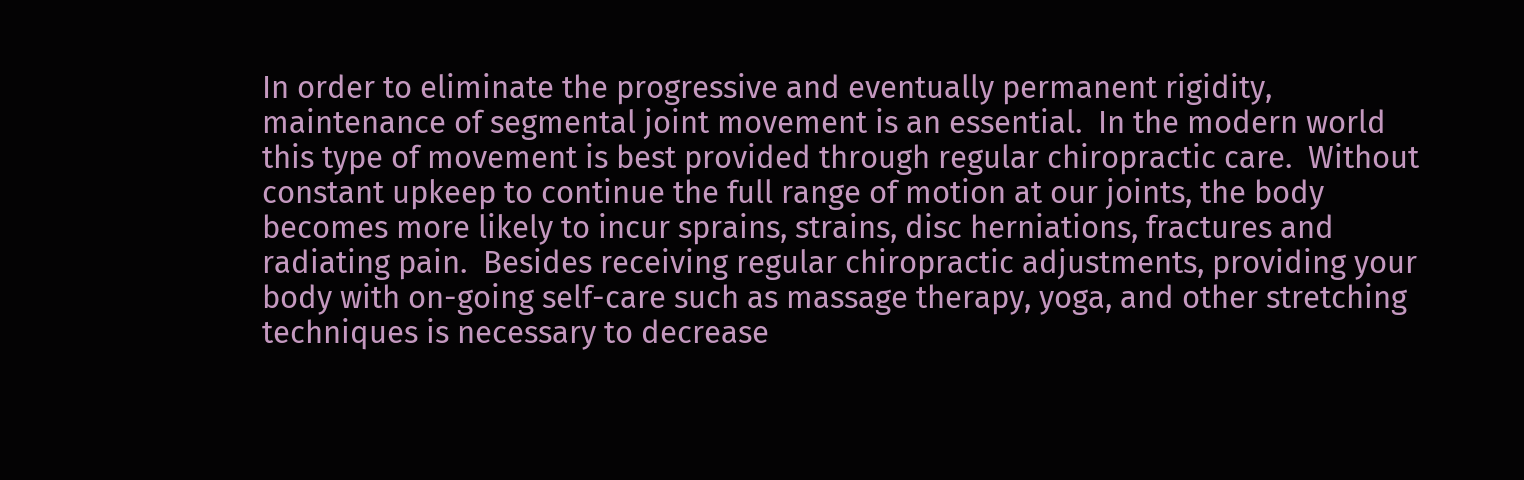In order to eliminate the progressive and eventually permanent rigidity, maintenance of segmental joint movement is an essential.  In the modern world this type of movement is best provided through regular chiropractic care.  Without constant upkeep to continue the full range of motion at our joints, the body becomes more likely to incur sprains, strains, disc herniations, fractures and radiating pain.  Besides receiving regular chiropractic adjustments, providing your body with on-going self-care such as massage therapy, yoga, and other stretching techniques is necessary to decrease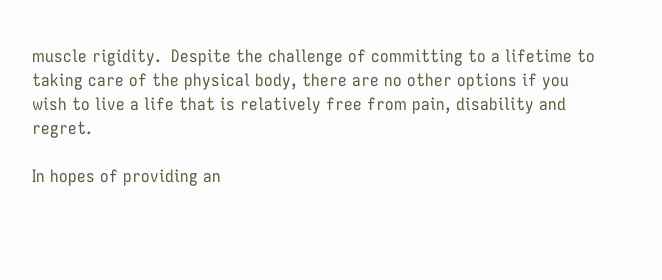muscle rigidity.  Despite the challenge of committing to a lifetime to taking care of the physical body, there are no other options if you wish to live a life that is relatively free from pain, disability and regret.

In hopes of providing an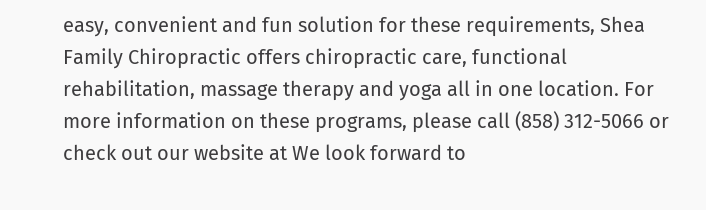easy, convenient and fun solution for these requirements, Shea Family Chiropractic offers chiropractic care, functional rehabilitation, massage therapy and yoga all in one location. For more information on these programs, please call (858) 312-5066 or check out our website at We look forward to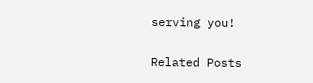serving you!

Related Posts